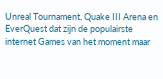Unreal Tournament, Quake III Arena en EverQuest dat zijn de populairste internet Games van het moment maar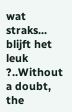wat straks... blijft het leuk ?..Without a doubt, the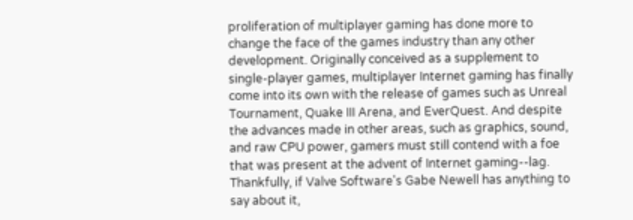proliferation of multiplayer gaming has done more to change the face of the games industry than any other development. Originally conceived as a supplement to single-player games, multiplayer Internet gaming has finally come into its own with the release of games such as Unreal Tournament, Quake III Arena, and EverQuest. And despite the advances made in other areas, such as graphics, sound, and raw CPU power, gamers must still contend with a foe that was present at the advent of Internet gaming--lag. Thankfully, if Valve Software's Gabe Newell has anything to say about it,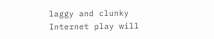laggy and clunky Internet play will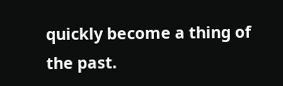quickly become a thing of the past.